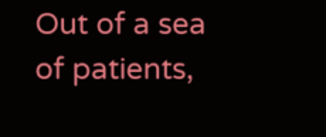Out of a sea of patients,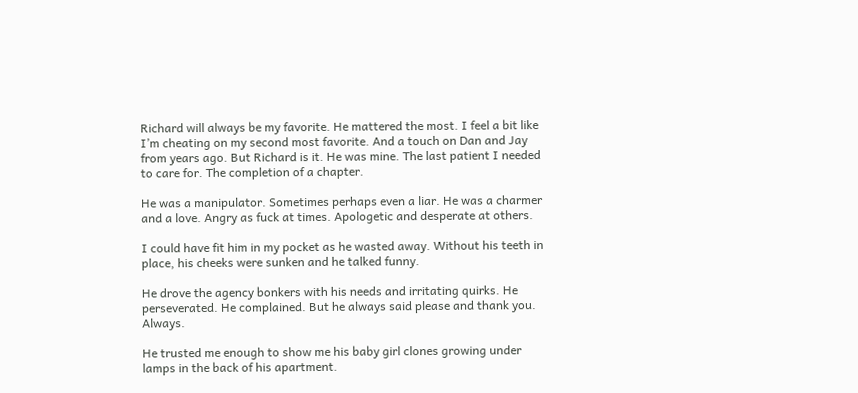Richard will always be my favorite. He mattered the most. I feel a bit like I’m cheating on my second most favorite. And a touch on Dan and Jay from years ago. But Richard is it. He was mine. The last patient I needed to care for. The completion of a chapter.

He was a manipulator. Sometimes perhaps even a liar. He was a charmer and a love. Angry as fuck at times. Apologetic and desperate at others.

I could have fit him in my pocket as he wasted away. Without his teeth in place, his cheeks were sunken and he talked funny.

He drove the agency bonkers with his needs and irritating quirks. He perseverated. He complained. But he always said please and thank you. Always.

He trusted me enough to show me his baby girl clones growing under lamps in the back of his apartment.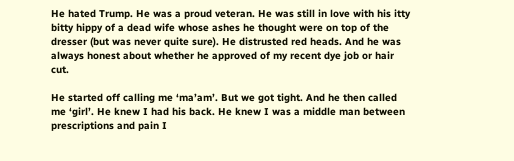He hated Trump. He was a proud veteran. He was still in love with his itty bitty hippy of a dead wife whose ashes he thought were on top of the dresser (but was never quite sure). He distrusted red heads. And he was always honest about whether he approved of my recent dye job or hair cut.

He started off calling me ‘ma’am’. But we got tight. And he then called me ‘girl’. He knew I had his back. He knew I was a middle man between prescriptions and pain I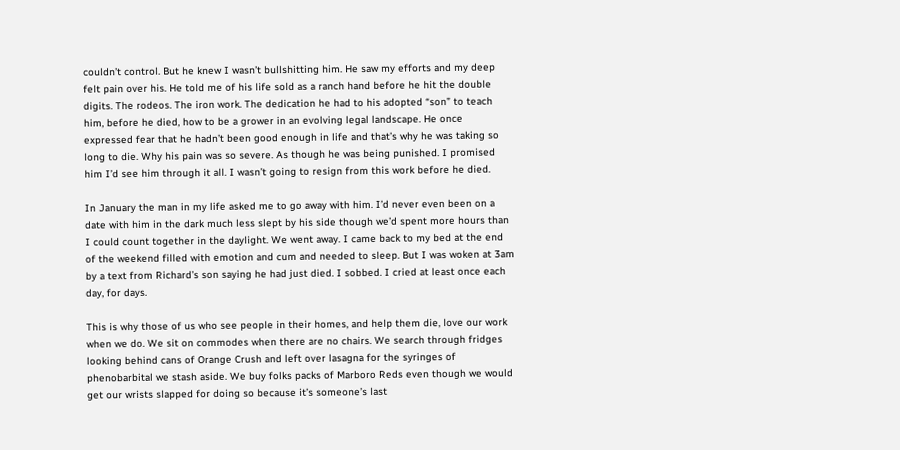couldn’t control. But he knew I wasn’t bullshitting him. He saw my efforts and my deep felt pain over his. He told me of his life sold as a ranch hand before he hit the double digits. The rodeos. The iron work. The dedication he had to his adopted “son” to teach him, before he died, how to be a grower in an evolving legal landscape. He once expressed fear that he hadn’t been good enough in life and that’s why he was taking so long to die. Why his pain was so severe. As though he was being punished. I promised him I’d see him through it all. I wasn’t going to resign from this work before he died.

In January the man in my life asked me to go away with him. I’d never even been on a date with him in the dark much less slept by his side though we’d spent more hours than I could count together in the daylight. We went away. I came back to my bed at the end of the weekend filled with emotion and cum and needed to sleep. But I was woken at 3am by a text from Richard’s son saying he had just died. I sobbed. I cried at least once each day, for days.

This is why those of us who see people in their homes, and help them die, love our work when we do. We sit on commodes when there are no chairs. We search through fridges looking behind cans of Orange Crush and left over lasagna for the syringes of phenobarbital we stash aside. We buy folks packs of Marboro Reds even though we would get our wrists slapped for doing so because it’s someone’s last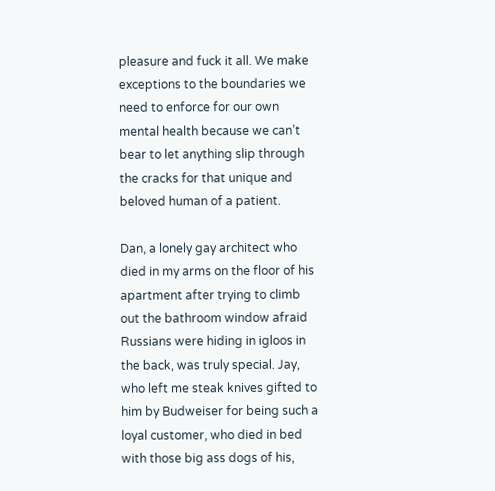pleasure and fuck it all. We make exceptions to the boundaries we need to enforce for our own mental health because we can’t bear to let anything slip through the cracks for that unique and beloved human of a patient.

Dan, a lonely gay architect who died in my arms on the floor of his apartment after trying to climb out the bathroom window afraid Russians were hiding in igloos in the back, was truly special. Jay, who left me steak knives gifted to him by Budweiser for being such a loyal customer, who died in bed with those big ass dogs of his,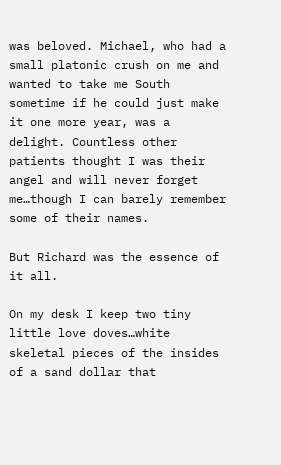was beloved. Michael, who had a small platonic crush on me and wanted to take me South sometime if he could just make it one more year, was a delight. Countless other patients thought I was their angel and will never forget me…though I can barely remember some of their names.

But Richard was the essence of it all.

On my desk I keep two tiny little love doves…white skeletal pieces of the insides of a sand dollar that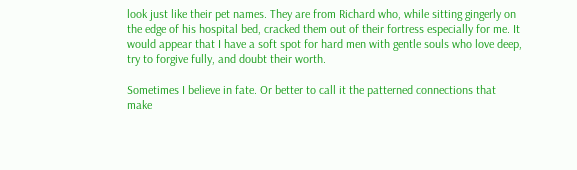look just like their pet names. They are from Richard who, while sitting gingerly on the edge of his hospital bed, cracked them out of their fortress especially for me. It would appear that I have a soft spot for hard men with gentle souls who love deep, try to forgive fully, and doubt their worth.

Sometimes I believe in fate. Or better to call it the patterned connections that make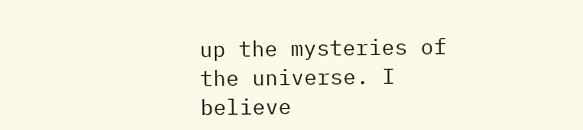up the mysteries of the universe. I believe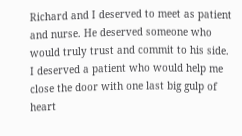Richard and I deserved to meet as patient and nurse. He deserved someone who would truly trust and commit to his side. I deserved a patient who would help me close the door with one last big gulp of heart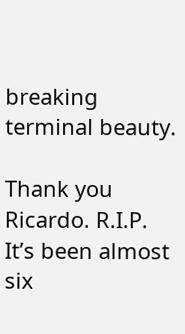breaking terminal beauty.

Thank you Ricardo. R.I.P. It’s been almost six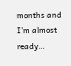months and I’m almost ready…